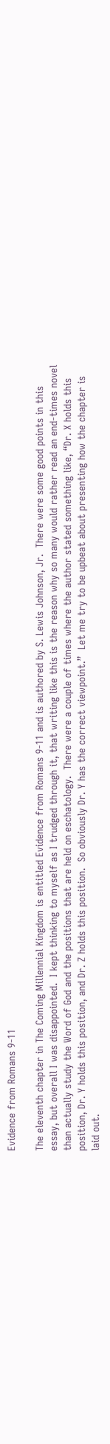Evidence from Romans 9-11

The eleventh chapter in The Coming Millennial Kingdom is entitled Evidence from Romans 9-11 and is authored by S. Lewis Johnson, Jr.  There were some good points in this essay, but overall I was disappointed.  I kept thinking to myself as I trudged through it, that writing like this is the reason why so many would rather read an end-times novel than actually study the Word of God and the positions that are held on eschatology.  There were a couple of times where the author stated something like, “Dr. X holds this position, Dr. Y holds this position, and Dr. Z holds this position.  So obviously Dr. Y has the correct viewpoint.”  Let me try to be upbeat about presenting how the chapter is laid out.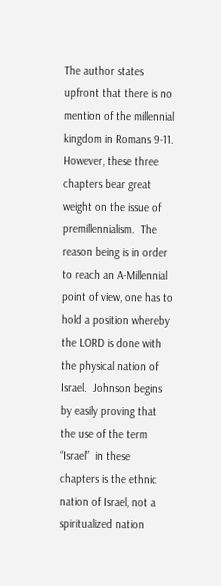The author states upfront that there is no mention of the millennial kingdom in Romans 9-11.  However, these three chapters bear great weight on the issue of premillennialism.  The reason being is in order to reach an A-Millennial point of view, one has to hold a position whereby the LORD is done with the physical nation of Israel.  Johnson begins by easily proving that the use of the term “Israel”  in these chapters is the ethnic nation of Israel, not a spiritualized nation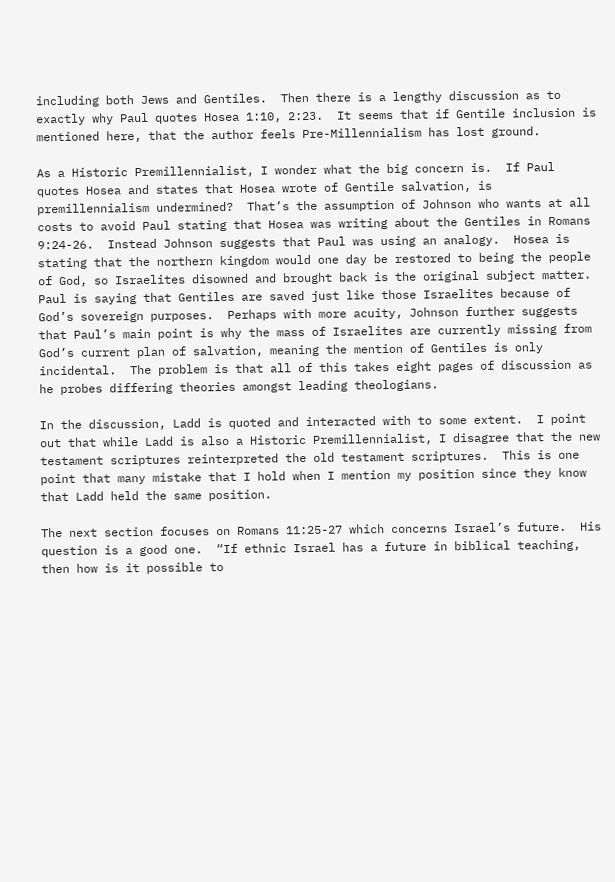including both Jews and Gentiles.  Then there is a lengthy discussion as to exactly why Paul quotes Hosea 1:10, 2:23.  It seems that if Gentile inclusion is mentioned here, that the author feels Pre-Millennialism has lost ground.

As a Historic Premillennialist, I wonder what the big concern is.  If Paul quotes Hosea and states that Hosea wrote of Gentile salvation, is premillennialism undermined?  That’s the assumption of Johnson who wants at all costs to avoid Paul stating that Hosea was writing about the Gentiles in Romans 9:24-26.  Instead Johnson suggests that Paul was using an analogy.  Hosea is stating that the northern kingdom would one day be restored to being the people of God, so Israelites disowned and brought back is the original subject matter.  Paul is saying that Gentiles are saved just like those Israelites because of God’s sovereign purposes.  Perhaps with more acuity, Johnson further suggests that Paul’s main point is why the mass of Israelites are currently missing from God’s current plan of salvation, meaning the mention of Gentiles is only incidental.  The problem is that all of this takes eight pages of discussion as he probes differing theories amongst leading theologians.

In the discussion, Ladd is quoted and interacted with to some extent.  I point out that while Ladd is also a Historic Premillennialist, I disagree that the new testament scriptures reinterpreted the old testament scriptures.  This is one point that many mistake that I hold when I mention my position since they know that Ladd held the same position.

The next section focuses on Romans 11:25-27 which concerns Israel’s future.  His question is a good one.  “If ethnic Israel has a future in biblical teaching, then how is it possible to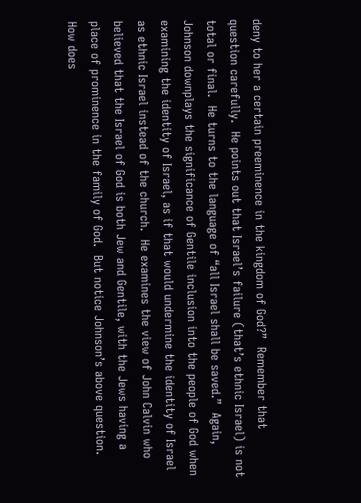deny to her a certain preeminence in the kingdom of God?”  Remember that question carefully.  He points out that Israel’s failure (that’s ethnic Israel) is not total or final.  He turns to the language of “all Israel shall be saved.”  Again, Johnson downplays the significance of Gentile inclusion into the people of God when examining the identity of Israel, as if that would undermine the identity of Israel as ethnic Israel instead of the church.  He examines the view of John Calvin who believed that the Israel of God is both Jew and Gentile, with the Jews having a place of prominence in the family of God.  But notice Johnson’s above question.  How does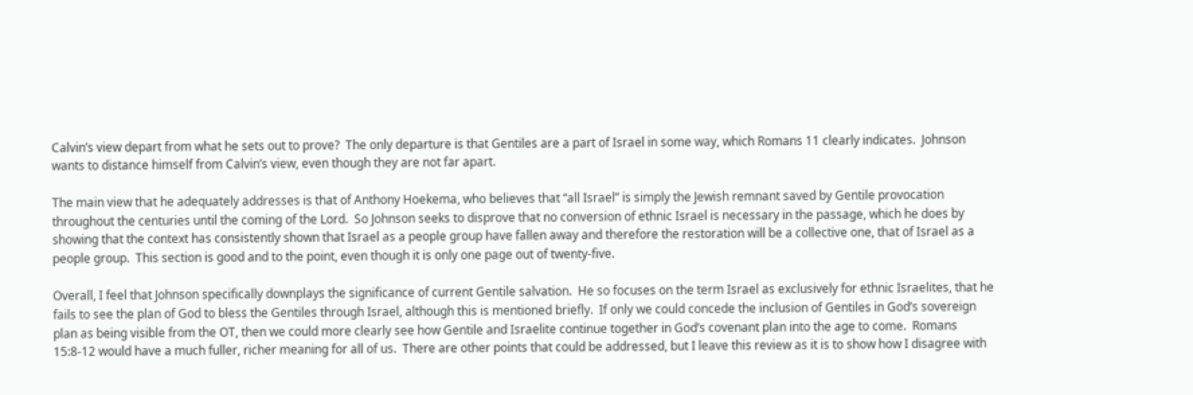Calvin’s view depart from what he sets out to prove?  The only departure is that Gentiles are a part of Israel in some way, which Romans 11 clearly indicates.  Johnson wants to distance himself from Calvin’s view, even though they are not far apart.

The main view that he adequately addresses is that of Anthony Hoekema, who believes that “all Israel” is simply the Jewish remnant saved by Gentile provocation throughout the centuries until the coming of the Lord.  So Johnson seeks to disprove that no conversion of ethnic Israel is necessary in the passage, which he does by showing that the context has consistently shown that Israel as a people group have fallen away and therefore the restoration will be a collective one, that of Israel as a people group.  This section is good and to the point, even though it is only one page out of twenty-five.

Overall, I feel that Johnson specifically downplays the significance of current Gentile salvation.  He so focuses on the term Israel as exclusively for ethnic Israelites, that he fails to see the plan of God to bless the Gentiles through Israel, although this is mentioned briefly.  If only we could concede the inclusion of Gentiles in God’s sovereign plan as being visible from the OT, then we could more clearly see how Gentile and Israelite continue together in God’s covenant plan into the age to come.  Romans 15:8-12 would have a much fuller, richer meaning for all of us.  There are other points that could be addressed, but I leave this review as it is to show how I disagree with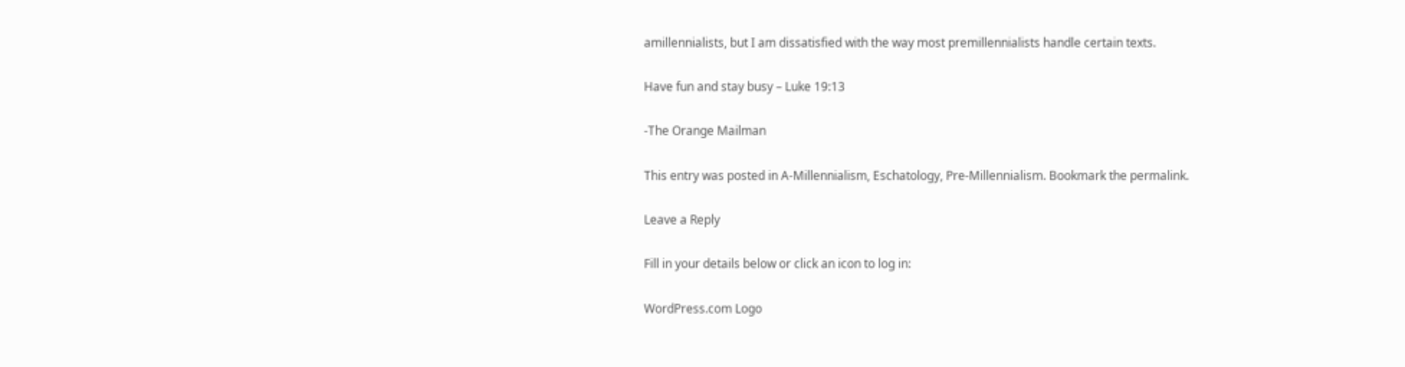amillennialists, but I am dissatisfied with the way most premillennialists handle certain texts.

Have fun and stay busy – Luke 19:13

-The Orange Mailman

This entry was posted in A-Millennialism, Eschatology, Pre-Millennialism. Bookmark the permalink.

Leave a Reply

Fill in your details below or click an icon to log in:

WordPress.com Logo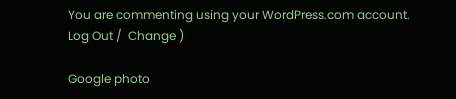You are commenting using your WordPress.com account. Log Out /  Change )

Google photo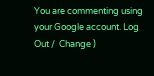You are commenting using your Google account. Log Out /  Change )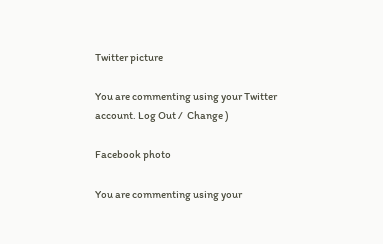Twitter picture

You are commenting using your Twitter account. Log Out /  Change )

Facebook photo

You are commenting using your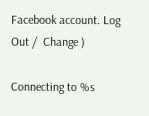Facebook account. Log Out /  Change )

Connecting to %s